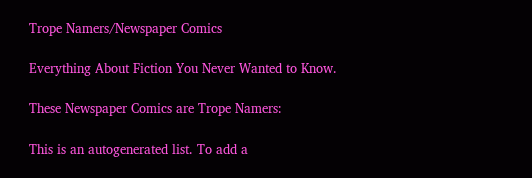Trope Namers/Newspaper Comics

Everything About Fiction You Never Wanted to Know.

These Newspaper Comics are Trope Namers:

This is an autogenerated list. To add a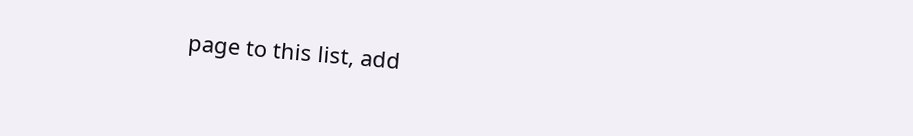page to this list, add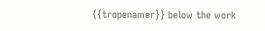{{tropenamer}} below the work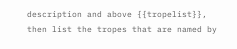description and above {{tropelist}}, then list the tropes that are named by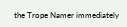the Trope Namer immediately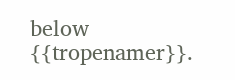below {{tropenamer}}.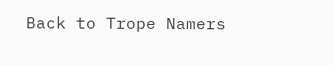Back to Trope Namers